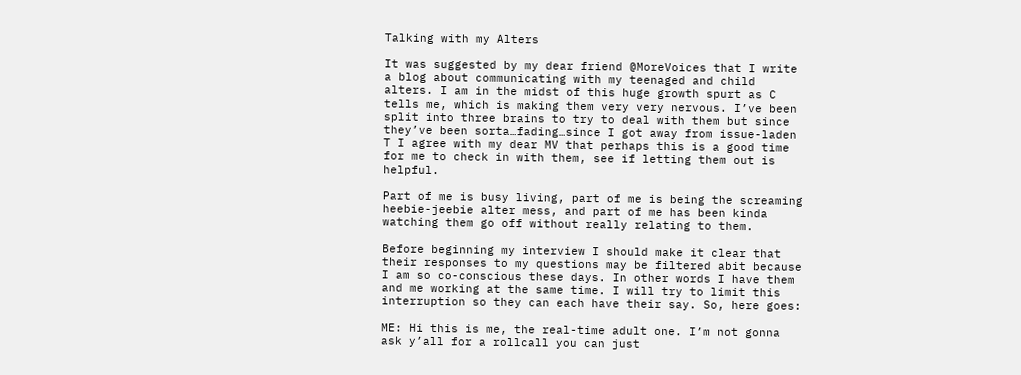Talking with my Alters

It was suggested by my dear friend @MoreVoices that I write a blog about communicating with my teenaged and child alters. I am in the midst of this huge growth spurt as C tells me, which is making them very very nervous. I’ve been split into three brains to try to deal with them but since they’ve been sorta…fading…since I got away from issue-laden T I agree with my dear MV that perhaps this is a good time for me to check in with them, see if letting them out is helpful.

Part of me is busy living, part of me is being the screaming heebie-jeebie alter mess, and part of me has been kinda watching them go off without really relating to them.

Before beginning my interview I should make it clear that their responses to my questions may be filtered abit because I am so co-conscious these days. In other words I have them and me working at the same time. I will try to limit this interruption so they can each have their say. So, here goes:

ME: Hi this is me, the real-time adult one. I’m not gonna ask y’all for a rollcall you can just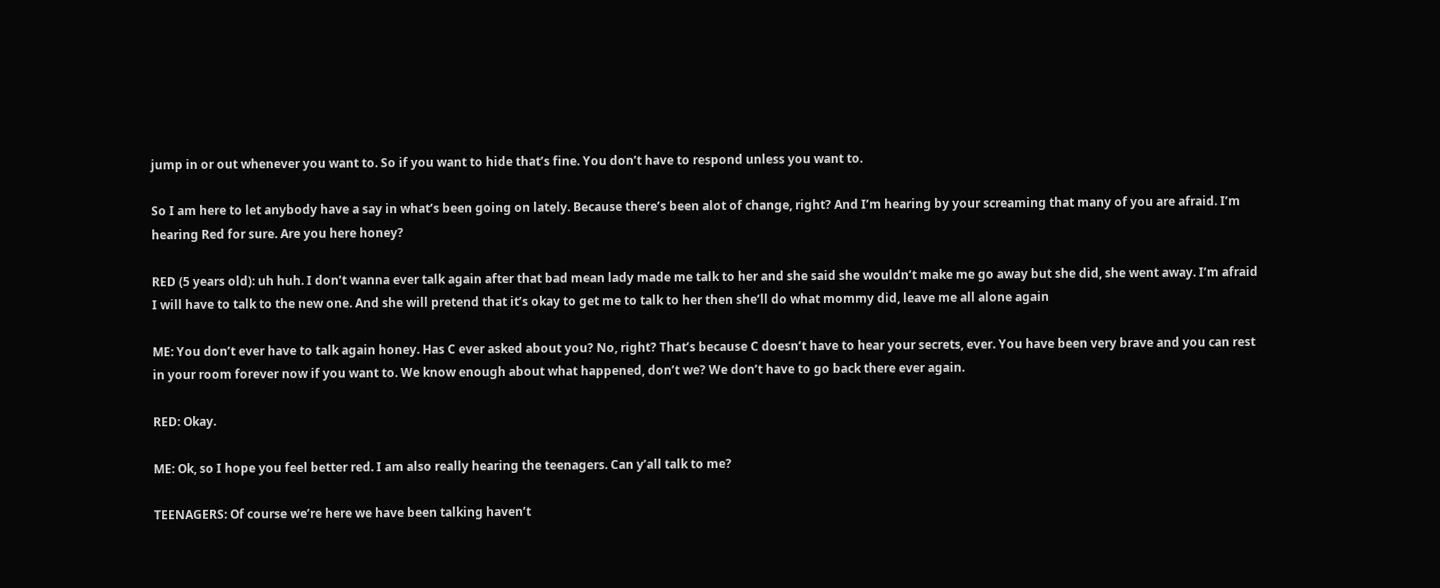jump in or out whenever you want to. So if you want to hide that’s fine. You don’t have to respond unless you want to.

So I am here to let anybody have a say in what’s been going on lately. Because there’s been alot of change, right? And I’m hearing by your screaming that many of you are afraid. I’m hearing Red for sure. Are you here honey?

RED (5 years old): uh huh. I don’t wanna ever talk again after that bad mean lady made me talk to her and she said she wouldn’t make me go away but she did, she went away. I’m afraid I will have to talk to the new one. And she will pretend that it’s okay to get me to talk to her then she’ll do what mommy did, leave me all alone again

ME: You don’t ever have to talk again honey. Has C ever asked about you? No, right? That’s because C doesn’t have to hear your secrets, ever. You have been very brave and you can rest in your room forever now if you want to. We know enough about what happened, don’t we? We don’t have to go back there ever again.

RED: Okay.

ME: Ok, so I hope you feel better red. I am also really hearing the teenagers. Can y’all talk to me?

TEENAGERS: Of course we’re here we have been talking haven’t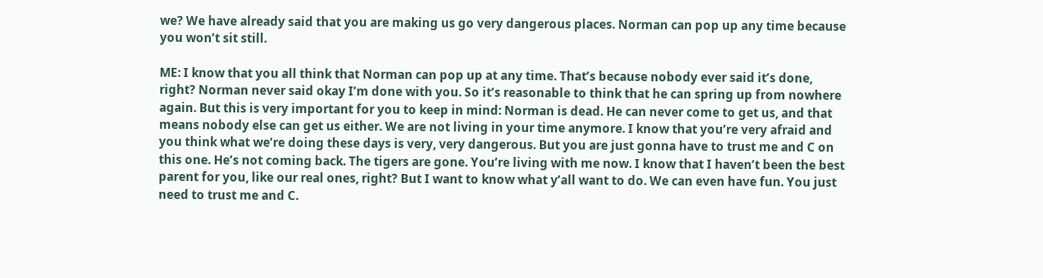we? We have already said that you are making us go very dangerous places. Norman can pop up any time because you won’t sit still.

ME: I know that you all think that Norman can pop up at any time. That’s because nobody ever said it’s done, right? Norman never said okay I’m done with you. So it’s reasonable to think that he can spring up from nowhere again. But this is very important for you to keep in mind: Norman is dead. He can never come to get us, and that means nobody else can get us either. We are not living in your time anymore. I know that you’re very afraid and you think what we’re doing these days is very, very dangerous. But you are just gonna have to trust me and C on this one. He’s not coming back. The tigers are gone. You’re living with me now. I know that I haven’t been the best parent for you, like our real ones, right? But I want to know what y’all want to do. We can even have fun. You just need to trust me and C.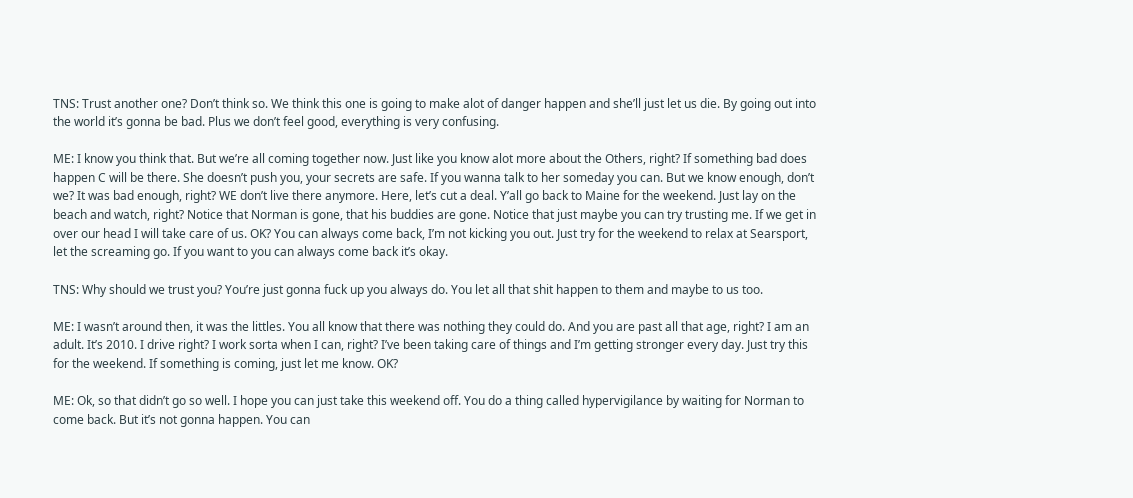TNS: Trust another one? Don’t think so. We think this one is going to make alot of danger happen and she’ll just let us die. By going out into the world it’s gonna be bad. Plus we don’t feel good, everything is very confusing.

ME: I know you think that. But we’re all coming together now. Just like you know alot more about the Others, right? If something bad does happen C will be there. She doesn’t push you, your secrets are safe. If you wanna talk to her someday you can. But we know enough, don’t we? It was bad enough, right? WE don’t live there anymore. Here, let’s cut a deal. Y’all go back to Maine for the weekend. Just lay on the beach and watch, right? Notice that Norman is gone, that his buddies are gone. Notice that just maybe you can try trusting me. If we get in over our head I will take care of us. OK? You can always come back, I’m not kicking you out. Just try for the weekend to relax at Searsport, let the screaming go. If you want to you can always come back it’s okay.

TNS: Why should we trust you? You’re just gonna fuck up you always do. You let all that shit happen to them and maybe to us too.

ME: I wasn’t around then, it was the littles. You all know that there was nothing they could do. And you are past all that age, right? I am an adult. It’s 2010. I drive right? I work sorta when I can, right? I’ve been taking care of things and I’m getting stronger every day. Just try this for the weekend. If something is coming, just let me know. OK?

ME: Ok, so that didn’t go so well. I hope you can just take this weekend off. You do a thing called hypervigilance by waiting for Norman to come back. But it’s not gonna happen. You can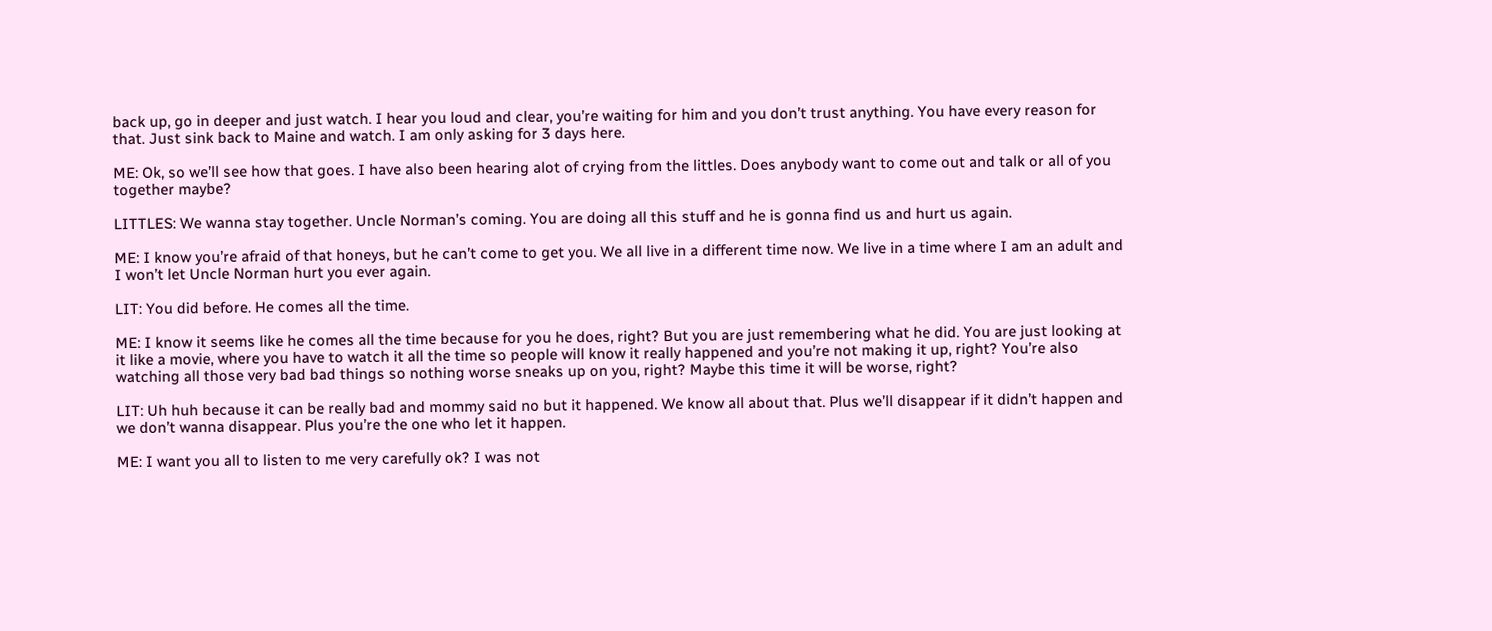back up, go in deeper and just watch. I hear you loud and clear, you’re waiting for him and you don’t trust anything. You have every reason for that. Just sink back to Maine and watch. I am only asking for 3 days here.

ME: Ok, so we’ll see how that goes. I have also been hearing alot of crying from the littles. Does anybody want to come out and talk or all of you together maybe?

LITTLES: We wanna stay together. Uncle Norman’s coming. You are doing all this stuff and he is gonna find us and hurt us again.

ME: I know you’re afraid of that honeys, but he can’t come to get you. We all live in a different time now. We live in a time where I am an adult and I won’t let Uncle Norman hurt you ever again.

LIT: You did before. He comes all the time.

ME: I know it seems like he comes all the time because for you he does, right? But you are just remembering what he did. You are just looking at it like a movie, where you have to watch it all the time so people will know it really happened and you’re not making it up, right? You’re also watching all those very bad bad things so nothing worse sneaks up on you, right? Maybe this time it will be worse, right?

LIT: Uh huh because it can be really bad and mommy said no but it happened. We know all about that. Plus we’ll disappear if it didn’t happen and we don’t wanna disappear. Plus you’re the one who let it happen.

ME: I want you all to listen to me very carefully ok? I was not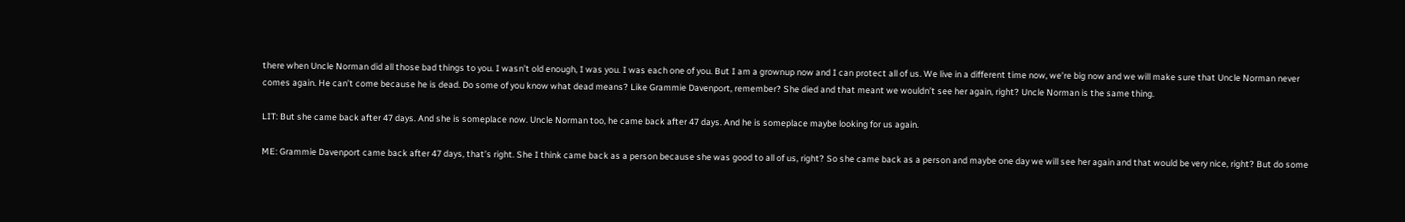there when Uncle Norman did all those bad things to you. I wasn’t old enough, I was you. I was each one of you. But I am a grownup now and I can protect all of us. We live in a different time now, we’re big now and we will make sure that Uncle Norman never comes again. He can’t come because he is dead. Do some of you know what dead means? Like Grammie Davenport, remember? She died and that meant we wouldn’t see her again, right? Uncle Norman is the same thing.

LIT: But she came back after 47 days. And she is someplace now. Uncle Norman too, he came back after 47 days. And he is someplace maybe looking for us again.

ME: Grammie Davenport came back after 47 days, that’s right. She I think came back as a person because she was good to all of us, right? So she came back as a person and maybe one day we will see her again and that would be very nice, right? But do some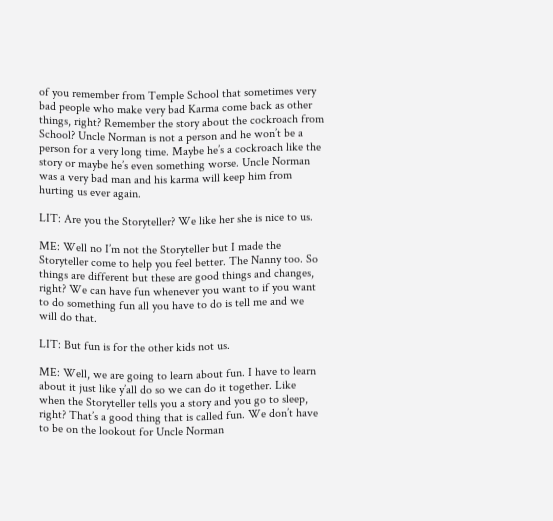of you remember from Temple School that sometimes very bad people who make very bad Karma come back as other things, right? Remember the story about the cockroach from School? Uncle Norman is not a person and he won’t be a person for a very long time. Maybe he’s a cockroach like the story or maybe he’s even something worse. Uncle Norman was a very bad man and his karma will keep him from hurting us ever again.

LIT: Are you the Storyteller? We like her she is nice to us.

ME: Well no I’m not the Storyteller but I made the Storyteller come to help you feel better. The Nanny too. So things are different but these are good things and changes, right? We can have fun whenever you want to if you want to do something fun all you have to do is tell me and we will do that.

LIT: But fun is for the other kids not us.

ME: Well, we are going to learn about fun. I have to learn about it just like y’all do so we can do it together. Like when the Storyteller tells you a story and you go to sleep, right? That’s a good thing that is called fun. We don’t have to be on the lookout for Uncle Norman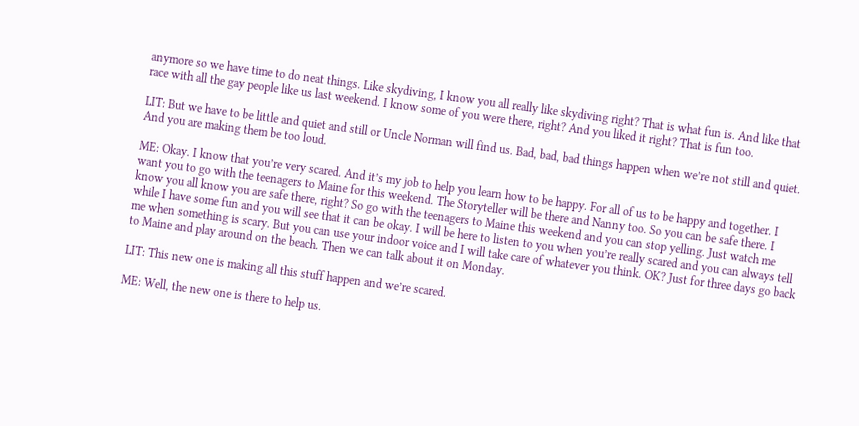anymore so we have time to do neat things. Like skydiving, I know you all really like skydiving right? That is what fun is. And like that race with all the gay people like us last weekend. I know some of you were there, right? And you liked it right? That is fun too.

LIT: But we have to be little and quiet and still or Uncle Norman will find us. Bad, bad, bad things happen when we’re not still and quiet. And you are making them be too loud.

ME: Okay. I know that you’re very scared. And it’s my job to help you learn how to be happy. For all of us to be happy and together. I want you to go with the teenagers to Maine for this weekend. The Storyteller will be there and Nanny too. So you can be safe there. I know you all know you are safe there, right? So go with the teenagers to Maine this weekend and you can stop yelling. Just watch me while I have some fun and you will see that it can be okay. I will be here to listen to you when you’re really scared and you can always tell me when something is scary. But you can use your indoor voice and I will take care of whatever you think. OK? Just for three days go back to Maine and play around on the beach. Then we can talk about it on Monday.

LIT: This new one is making all this stuff happen and we’re scared.

ME: Well, the new one is there to help us.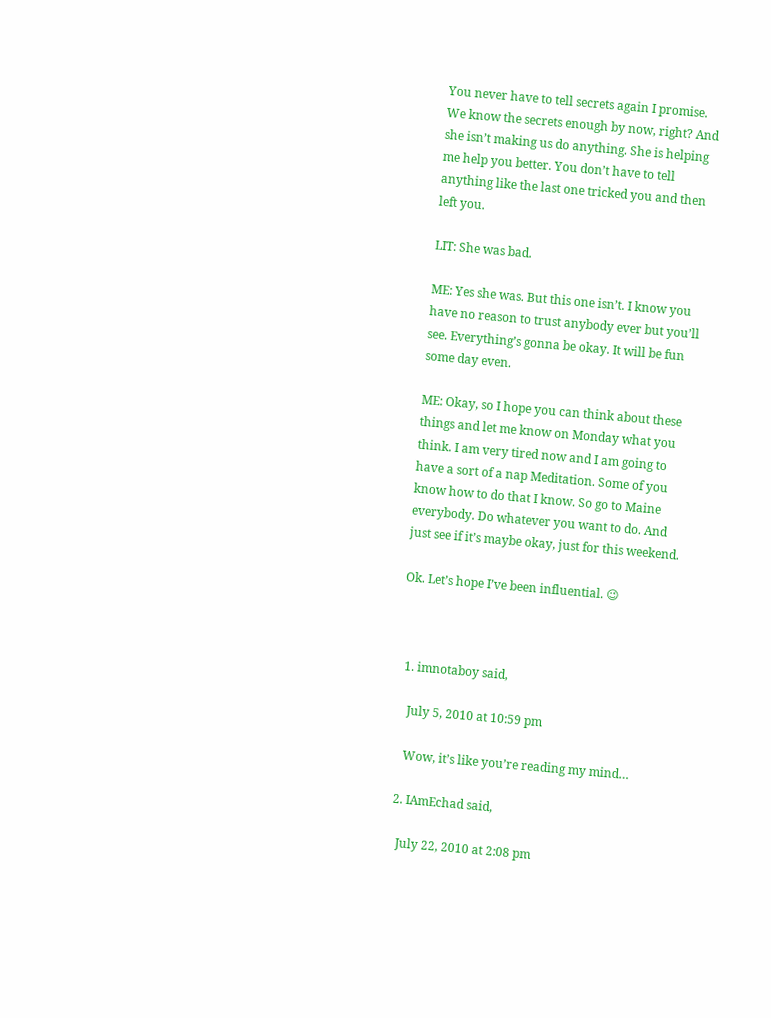You never have to tell secrets again I promise. We know the secrets enough by now, right? And she isn’t making us do anything. She is helping me help you better. You don’t have to tell anything like the last one tricked you and then left you.

LIT: She was bad.

ME: Yes she was. But this one isn’t. I know you have no reason to trust anybody ever but you’ll see. Everything’s gonna be okay. It will be fun some day even.

ME: Okay, so I hope you can think about these things and let me know on Monday what you think. I am very tired now and I am going to have a sort of a nap Meditation. Some of you know how to do that I know. So go to Maine everybody. Do whatever you want to do. And just see if it’s maybe okay, just for this weekend.

Ok. Let’s hope I’ve been influential. 😉



  1. imnotaboy said,

    July 5, 2010 at 10:59 pm

    Wow, it’s like you’re reading my mind…

  2. IAmEchad said,

    July 22, 2010 at 2:08 pm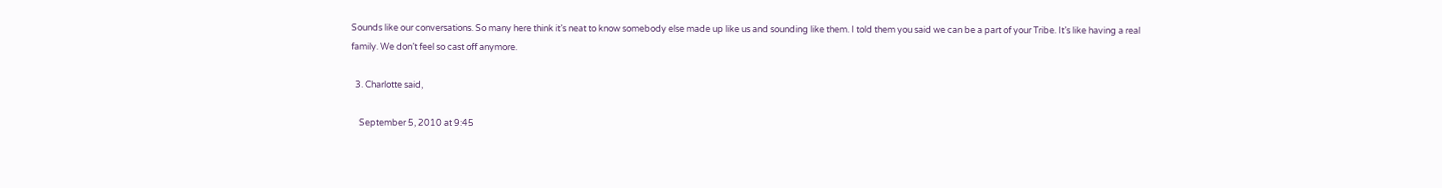Sounds like our conversations. So many here think it’s neat to know somebody else made up like us and sounding like them. I told them you said we can be a part of your Tribe. It’s like having a real family. We don’t feel so cast off anymore.

  3. Charlotte said,

    September 5, 2010 at 9:45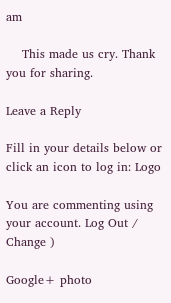am

    This made us cry. Thank you for sharing.

Leave a Reply

Fill in your details below or click an icon to log in: Logo

You are commenting using your account. Log Out /  Change )

Google+ photo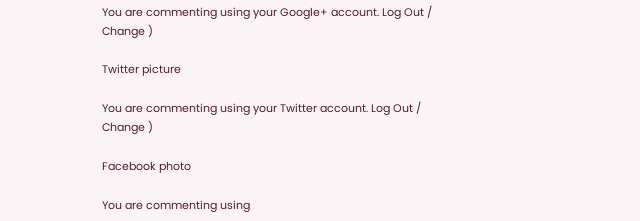You are commenting using your Google+ account. Log Out /  Change )

Twitter picture

You are commenting using your Twitter account. Log Out /  Change )

Facebook photo

You are commenting using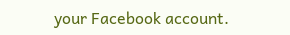your Facebook account.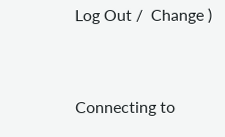Log Out /  Change )


Connecting to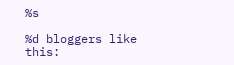%s

%d bloggers like this: